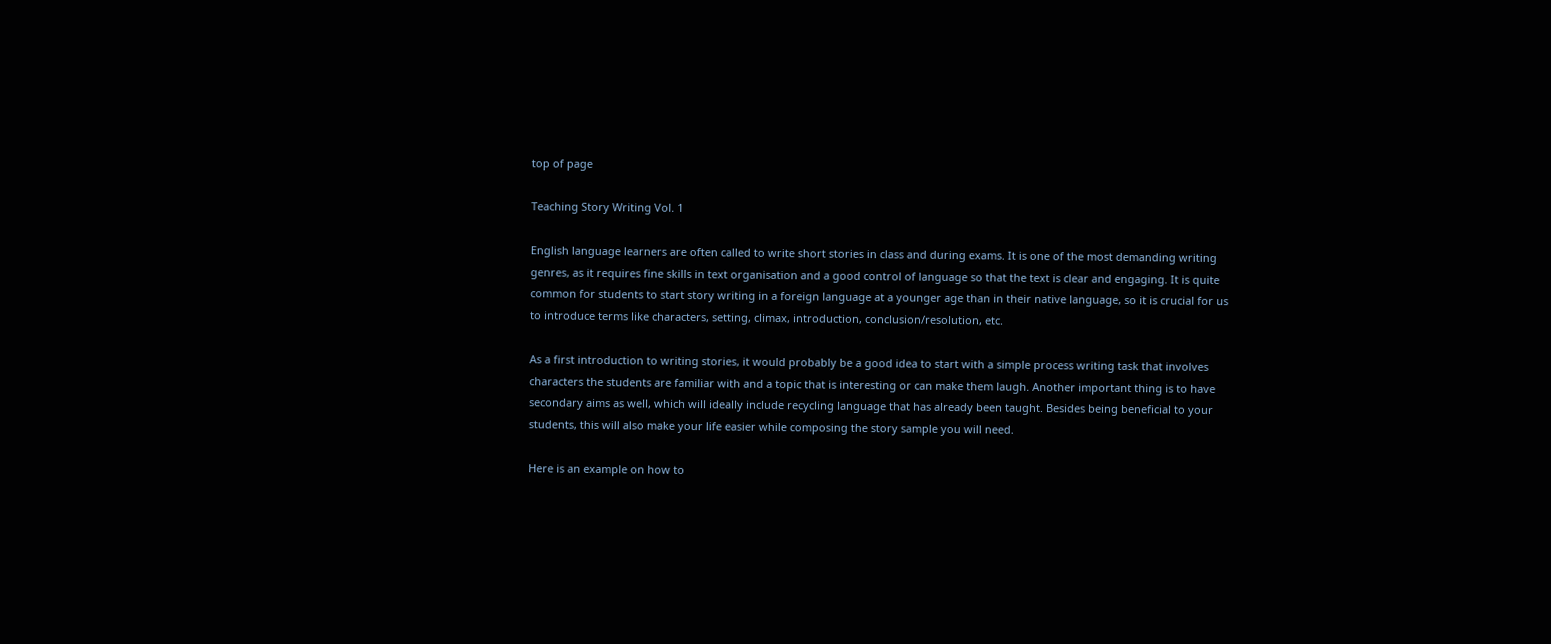top of page

Teaching Story Writing Vol. 1

English language learners are often called to write short stories in class and during exams. It is one of the most demanding writing genres, as it requires fine skills in text organisation and a good control of language so that the text is clear and engaging. It is quite common for students to start story writing in a foreign language at a younger age than in their native language, so it is crucial for us to introduce terms like characters, setting, climax, introduction, conclusion/resolution, etc.

As a first introduction to writing stories, it would probably be a good idea to start with a simple process writing task that involves characters the students are familiar with and a topic that is interesting or can make them laugh. Another important thing is to have secondary aims as well, which will ideally include recycling language that has already been taught. Besides being beneficial to your students, this will also make your life easier while composing the story sample you will need.

Here is an example on how to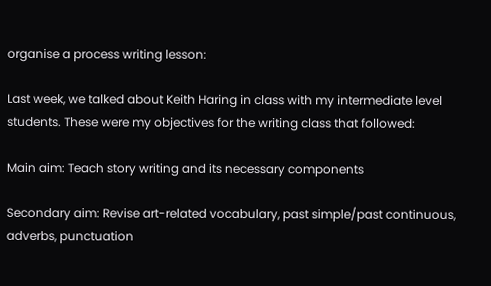organise a process writing lesson:

Last week, we talked about Keith Haring in class with my intermediate level students. These were my objectives for the writing class that followed:

Main aim: Teach story writing and its necessary components

Secondary aim: Revise art-related vocabulary, past simple/past continuous, adverbs, punctuation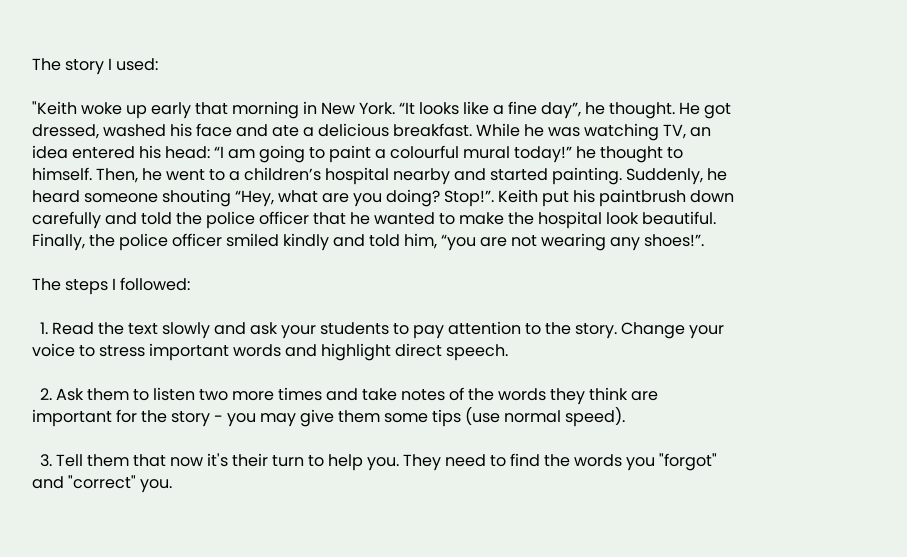The story I used:

"Keith woke up early that morning in New York. “It looks like a fine day”, he thought. He got dressed, washed his face and ate a delicious breakfast. While he was watching TV, an idea entered his head: “I am going to paint a colourful mural today!” he thought to himself. Then, he went to a children’s hospital nearby and started painting. Suddenly, he heard someone shouting “Hey, what are you doing? Stop!”. Keith put his paintbrush down carefully and told the police officer that he wanted to make the hospital look beautiful. Finally, the police officer smiled kindly and told him, “you are not wearing any shoes!”.

The steps I followed:

  1. Read the text slowly and ask your students to pay attention to the story. Change your voice to stress important words and highlight direct speech.

  2. Ask them to listen two more times and take notes of the words they think are important for the story - you may give them some tips (use normal speed).

  3. Tell them that now it's their turn to help you. They need to find the words you "forgot" and "correct" you.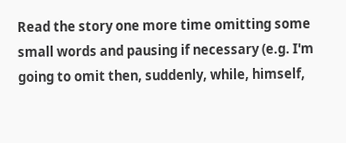Read the story one more time omitting some small words and pausing if necessary (e.g. I'm going to omit then, suddenly, while, himself,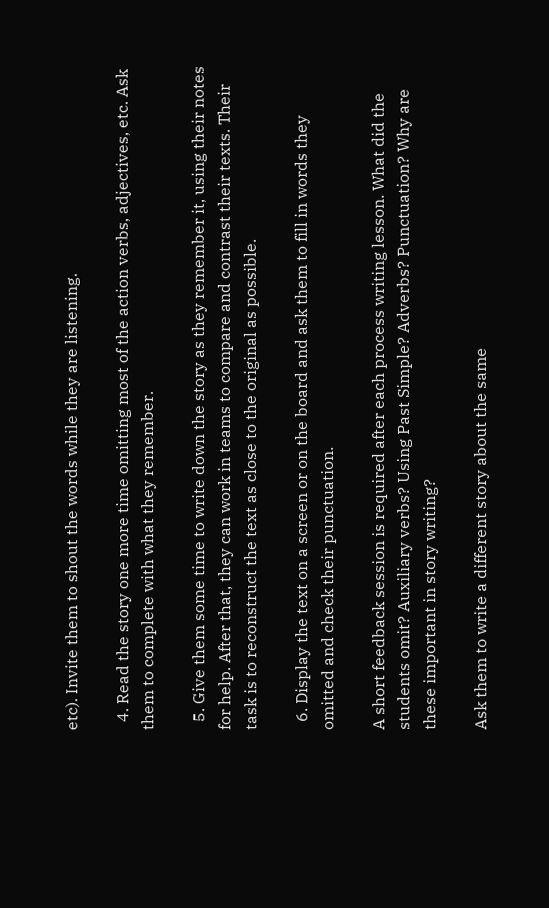etc). Invite them to shout the words while they are listening.

  4. Read the story one more time omitting most of the action verbs, adjectives, etc. Ask them to complete with what they remember.

  5. Give them some time to write down the story as they remember it, using their notes for help. After that, they can work in teams to compare and contrast their texts. Their task is to reconstruct the text as close to the original as possible.

  6. Display the text on a screen or on the board and ask them to fill in words they omitted and check their punctuation.

A short feedback session is required after each process writing lesson. What did the students omit? Auxiliary verbs? Using Past Simple? Adverbs? Punctuation? Why are these important in story writing?

Ask them to write a different story about the same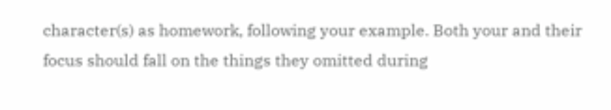character(s) as homework, following your example. Both your and their focus should fall on the things they omitted during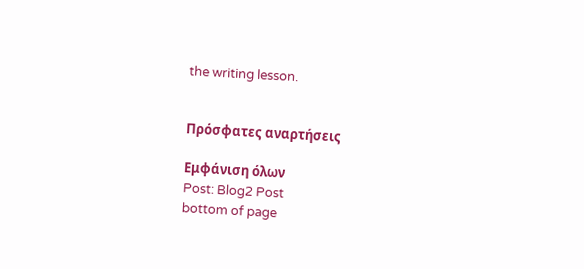the writing lesson.


Πρόσφατες αναρτήσεις

Εμφάνιση όλων
Post: Blog2 Post
bottom of page